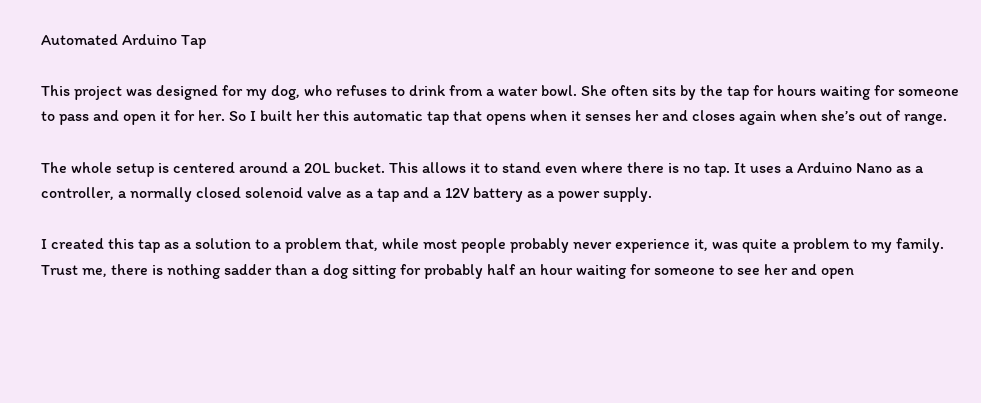Automated Arduino Tap

This project was designed for my dog, who refuses to drink from a water bowl. She often sits by the tap for hours waiting for someone to pass and open it for her. So I built her this automatic tap that opens when it senses her and closes again when she’s out of range.

The whole setup is centered around a 20L bucket. This allows it to stand even where there is no tap. It uses a Arduino Nano as a controller, a normally closed solenoid valve as a tap and a 12V battery as a power supply.

I created this tap as a solution to a problem that, while most people probably never experience it, was quite a problem to my family. Trust me, there is nothing sadder than a dog sitting for probably half an hour waiting for someone to see her and open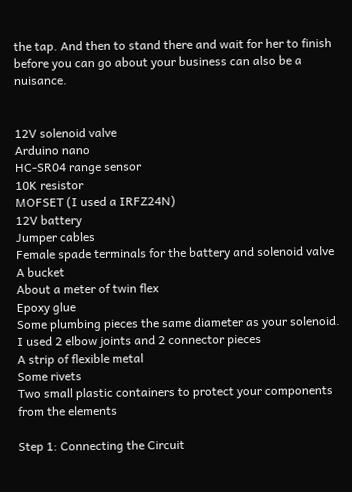the tap. And then to stand there and wait for her to finish before you can go about your business can also be a nuisance.


12V solenoid valve
Arduino nano
HC-SR04 range sensor
10K resistor
MOFSET (I used a IRFZ24N)
12V battery
Jumper cables
Female spade terminals for the battery and solenoid valve
A bucket
About a meter of twin flex
Epoxy glue
Some plumbing pieces the same diameter as your solenoid. I used 2 elbow joints and 2 connector pieces
A strip of flexible metal
Some rivets
Two small plastic containers to protect your components from the elements

Step 1: Connecting the Circuit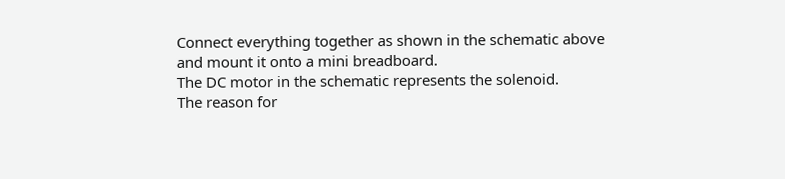Connect everything together as shown in the schematic above and mount it onto a mini breadboard.
The DC motor in the schematic represents the solenoid.
The reason for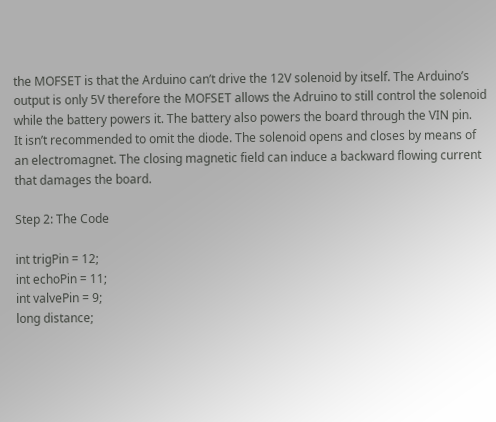the MOFSET is that the Arduino can’t drive the 12V solenoid by itself. The Arduino’s output is only 5V therefore the MOFSET allows the Adruino to still control the solenoid while the battery powers it. The battery also powers the board through the VIN pin.
It isn’t recommended to omit the diode. The solenoid opens and closes by means of an electromagnet. The closing magnetic field can induce a backward flowing current that damages the board.

Step 2: The Code

int trigPin = 12;
int echoPin = 11;
int valvePin = 9;
long distance;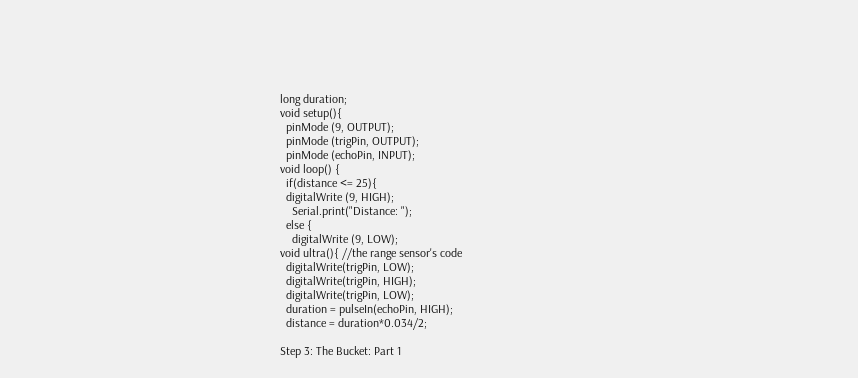long duration;
void setup(){
  pinMode (9, OUTPUT);
  pinMode (trigPin, OUTPUT);
  pinMode (echoPin, INPUT);
void loop() {
  if(distance <= 25){
  digitalWrite (9, HIGH);
    Serial.print("Distance: ");
  else {
    digitalWrite (9, LOW);
void ultra(){ //the range sensor's code
  digitalWrite(trigPin, LOW);
  digitalWrite(trigPin, HIGH);
  digitalWrite(trigPin, LOW);
  duration = pulseIn(echoPin, HIGH);
  distance = duration*0.034/2;

Step 3: The Bucket: Part 1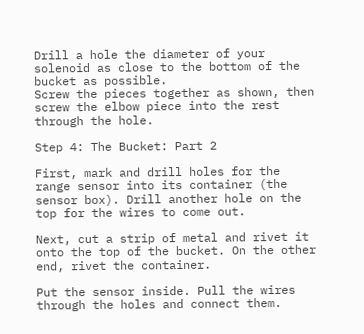Drill a hole the diameter of your solenoid as close to the bottom of the bucket as possible.
Screw the pieces together as shown, then screw the elbow piece into the rest through the hole.

Step 4: The Bucket: Part 2

First, mark and drill holes for the range sensor into its container (the sensor box). Drill another hole on the top for the wires to come out.

Next, cut a strip of metal and rivet it onto the top of the bucket. On the other end, rivet the container.

Put the sensor inside. Pull the wires through the holes and connect them.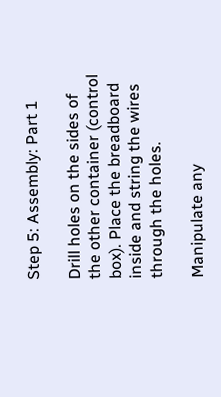Step 5: Assembly: Part 1

Drill holes on the sides of the other container (control box). Place the breadboard inside and string the wires through the holes.

Manipulate any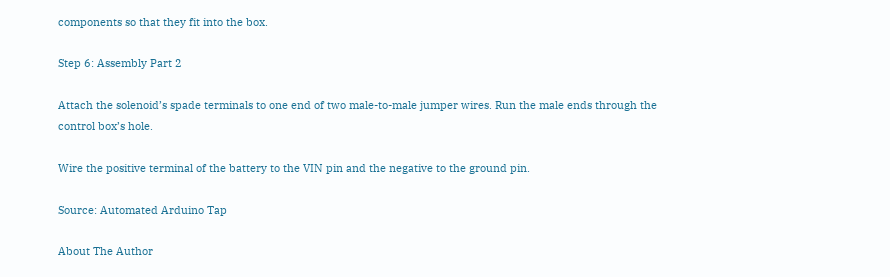components so that they fit into the box.

Step 6: Assembly Part 2

Attach the solenoid’s spade terminals to one end of two male-to-male jumper wires. Run the male ends through the control box’s hole.

Wire the positive terminal of the battery to the VIN pin and the negative to the ground pin.

Source: Automated Arduino Tap

About The Author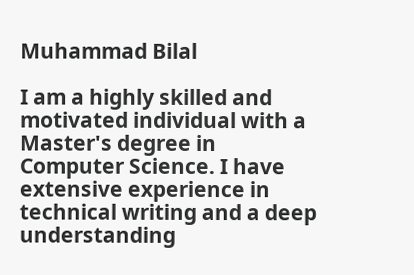Muhammad Bilal

I am a highly skilled and motivated individual with a Master's degree in Computer Science. I have extensive experience in technical writing and a deep understanding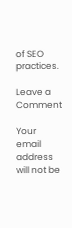of SEO practices.

Leave a Comment

Your email address will not be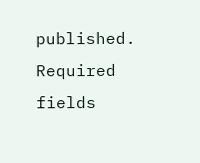published. Required fields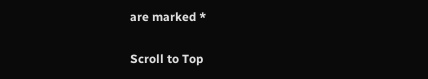are marked *

Scroll to Top